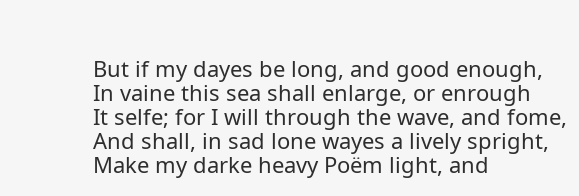But if my dayes be long, and good enough,
In vaine this sea shall enlarge, or enrough
It selfe; for I will through the wave, and fome,
And shall, in sad lone wayes a lively spright,
Make my darke heavy Poëm light, and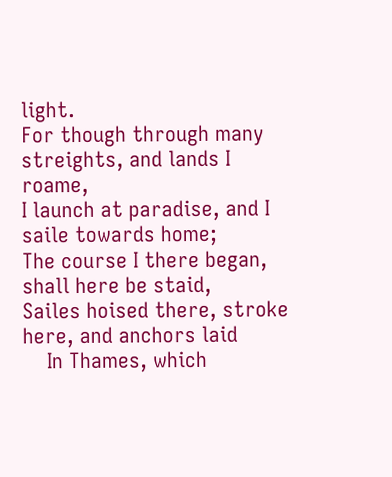light.
For though through many streights, and lands I roame,
I launch at paradise, and I saile towards home;
The course I there began, shall here be staid,
Sailes hoised there, stroke here, and anchors laid
    In Thames, which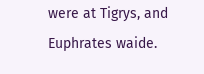were at Tigrys, and Euphrates waide.